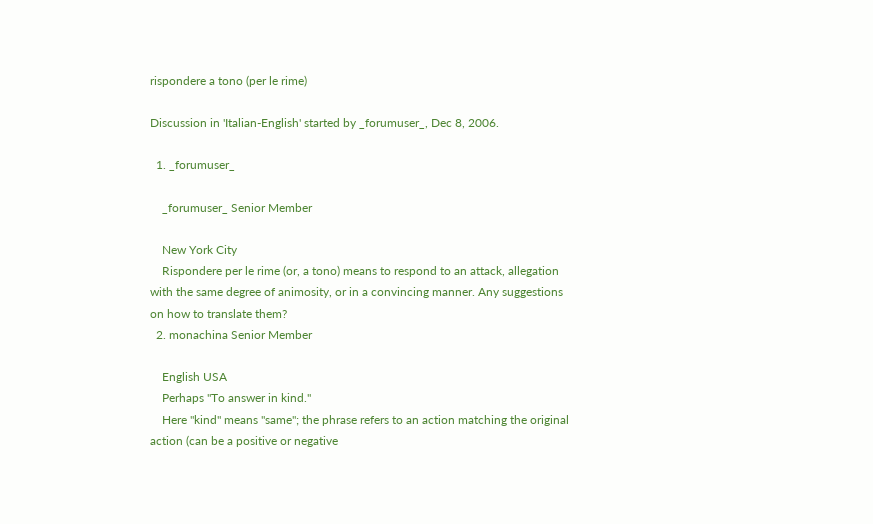rispondere a tono (per le rime)

Discussion in 'Italian-English' started by _forumuser_, Dec 8, 2006.

  1. _forumuser_

    _forumuser_ Senior Member

    New York City
    Rispondere per le rime (or, a tono) means to respond to an attack, allegation with the same degree of animosity, or in a convincing manner. Any suggestions on how to translate them?
  2. monachina Senior Member

    English USA
    Perhaps "To answer in kind."
    Here "kind" means "same"; the phrase refers to an action matching the original action (can be a positive or negative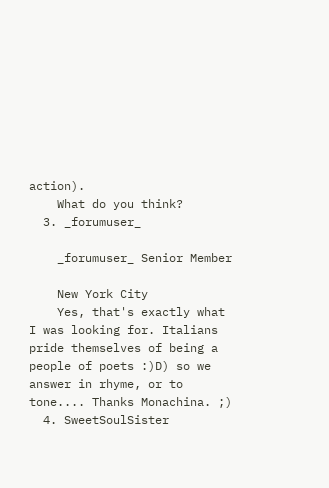action).
    What do you think?
  3. _forumuser_

    _forumuser_ Senior Member

    New York City
    Yes, that's exactly what I was looking for. Italians pride themselves of being a people of poets :)D) so we answer in rhyme, or to tone.... Thanks Monachina. ;)
  4. SweetSoulSister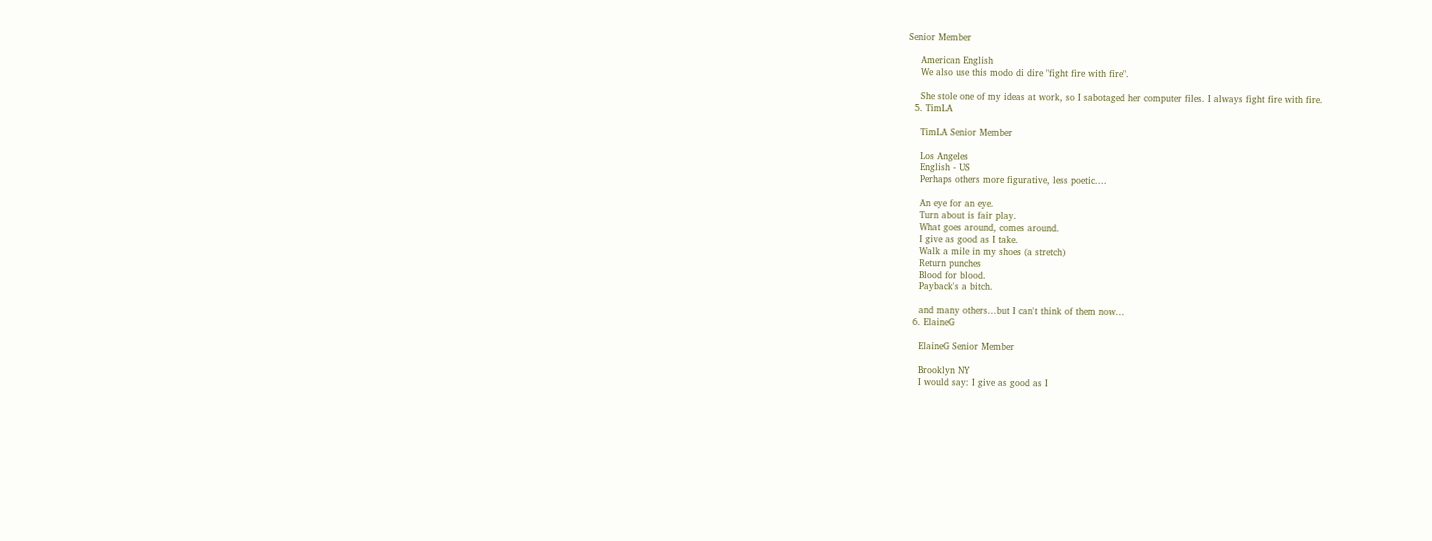Senior Member

    American English
    We also use this modo di dire "fight fire with fire".

    She stole one of my ideas at work, so I sabotaged her computer files. I always fight fire with fire.
  5. TimLA

    TimLA Senior Member

    Los Angeles
    English - US
    Perhaps others more figurative, less poetic....

    An eye for an eye.
    Turn about is fair play.
    What goes around, comes around.
    I give as good as I take.
    Walk a mile in my shoes (a stretch)
    Return punches
    Blood for blood.
    Payback's a bitch.

    and many others...but I can't think of them now...
  6. ElaineG

    ElaineG Senior Member

    Brooklyn NY
    I would say: I give as good as I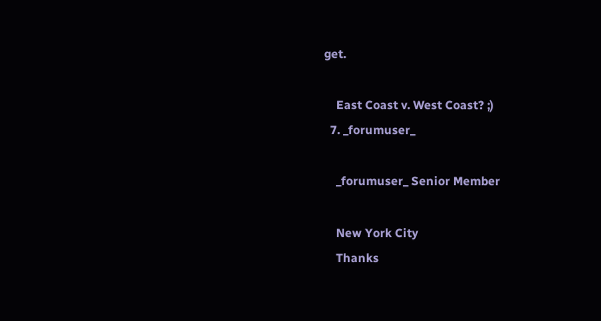get.

    East Coast v. West Coast? ;)
  7. _forumuser_

    _forumuser_ Senior Member

    New York City
    Thanks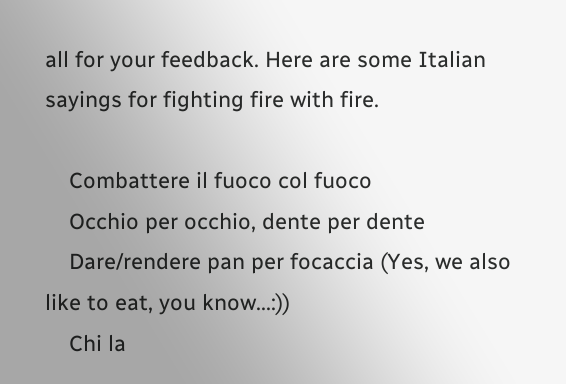all for your feedback. Here are some Italian sayings for fighting fire with fire.

    Combattere il fuoco col fuoco
    Occhio per occhio, dente per dente
    Dare/rendere pan per focaccia (Yes, we also like to eat, you know...:))
    Chi la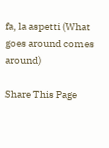fa, la aspetti (What goes around comes around)

Share This Page